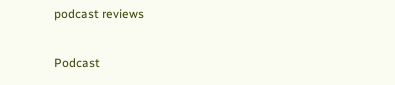podcast reviews

Podcast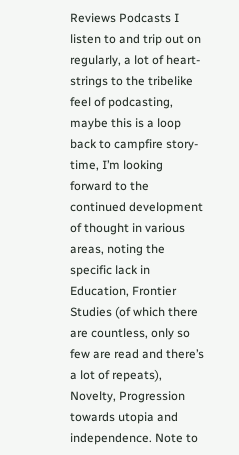Reviews Podcasts I listen to and trip out on regularly, a lot of heart-strings to the tribelike feel of podcasting, maybe this is a loop back to campfire story-time, I’m looking forward to the continued development of thought in various areas, noting the specific lack in Education, Frontier Studies (of which there are countless, only so few are read and there’s a lot of repeats), Novelty, Progression towards utopia and independence. Note to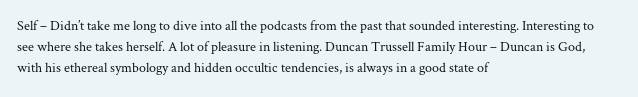Self – Didn’t take me long to dive into all the podcasts from the past that sounded interesting. Interesting to see where she takes herself. A lot of pleasure in listening. Duncan Trussell Family Hour – Duncan is God, with his ethereal symbology and hidden occultic tendencies, is always in a good state of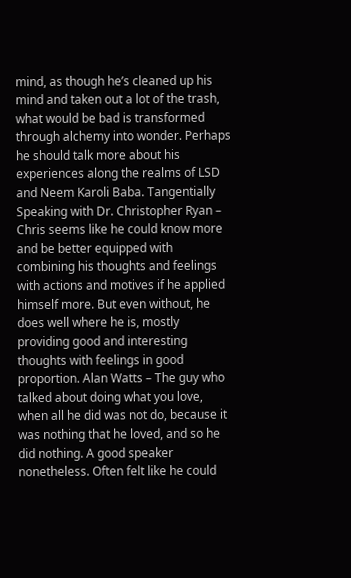mind, as though he’s cleaned up his mind and taken out a lot of the trash, what would be bad is transformed through alchemy into wonder. Perhaps he should talk more about his experiences along the realms of LSD and Neem Karoli Baba. Tangentially Speaking with Dr. Christopher Ryan – Chris seems like he could know more and be better equipped with combining his thoughts and feelings with actions and motives if he applied himself more. But even without, he does well where he is, mostly providing good and interesting thoughts with feelings in good proportion. Alan Watts – The guy who talked about doing what you love, when all he did was not do, because it was nothing that he loved, and so he did nothing. A good speaker nonetheless. Often felt like he could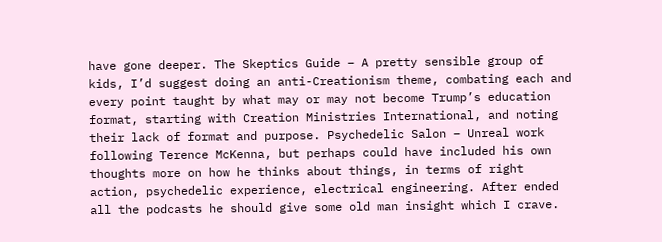have gone deeper. The Skeptics Guide – A pretty sensible group of kids, I’d suggest doing an anti-Creationism theme, combating each and every point taught by what may or may not become Trump’s education format, starting with Creation Ministries International, and noting their lack of format and purpose. Psychedelic Salon – Unreal work following Terence McKenna, but perhaps could have included his own thoughts more on how he thinks about things, in terms of right action, psychedelic experience, electrical engineering. After ended all the podcasts he should give some old man insight which I crave.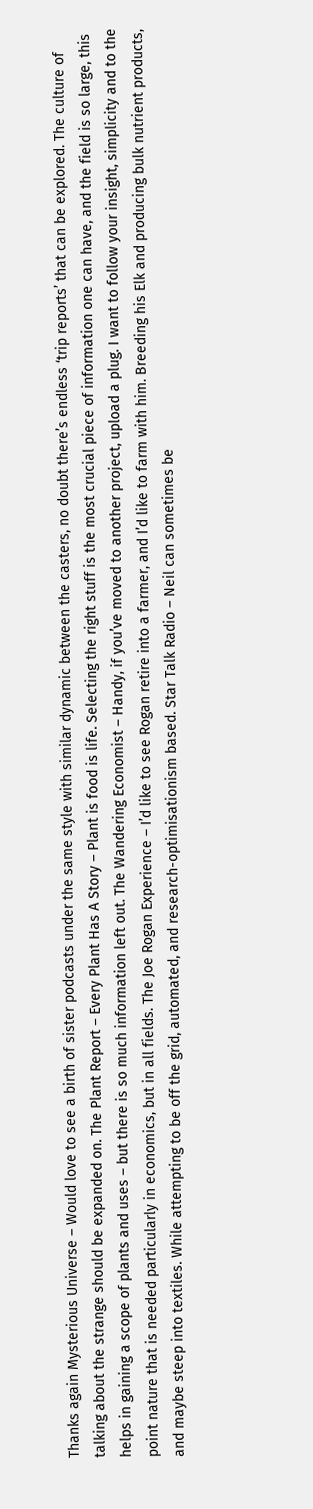Thanks again Mysterious Universe – Would love to see a birth of sister podcasts under the same style with similar dynamic between the casters, no doubt there’s endless ‘trip reports’ that can be explored. The culture of talking about the strange should be expanded on. The Plant Report – Every Plant Has A Story – Plant is food is life. Selecting the right stuff is the most crucial piece of information one can have, and the field is so large, this helps in gaining a scope of plants and uses – but there is so much information left out. The Wandering Economist – Handy, if you’ve moved to another project, upload a plug. I want to follow your insight, simplicity and to the point nature that is needed particularly in economics, but in all fields. The Joe Rogan Experience – I’d like to see Rogan retire into a farmer, and I’d like to farm with him. Breeding his Elk and producing bulk nutrient products, and maybe steep into textiles. While attempting to be off the grid, automated, and research-optimisationism based. Star Talk Radio – Neil can sometimes be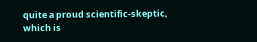quite a proud scientific-skeptic, which is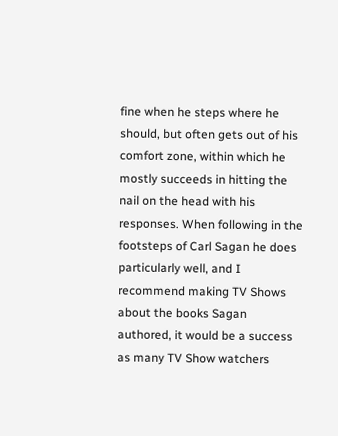fine when he steps where he should, but often gets out of his comfort zone, within which he mostly succeeds in hitting the nail on the head with his responses. When following in the footsteps of Carl Sagan he does particularly well, and I recommend making TV Shows about the books Sagan authored, it would be a success as many TV Show watchers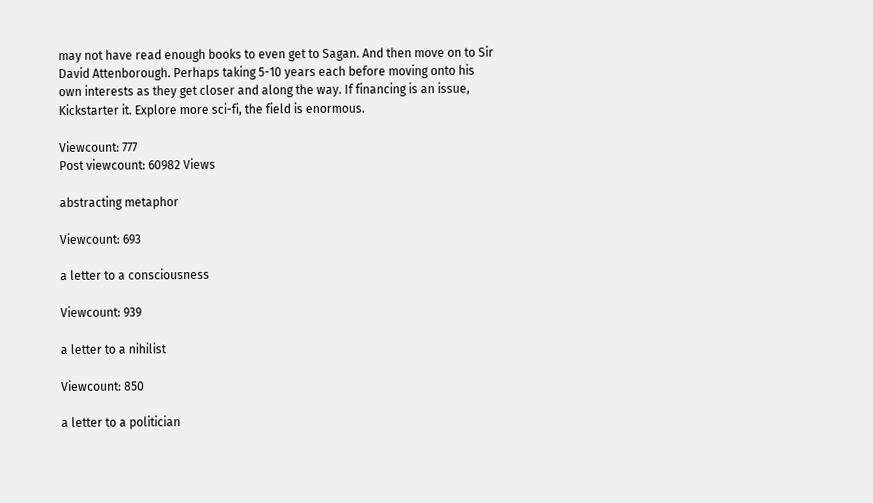may not have read enough books to even get to Sagan. And then move on to Sir David Attenborough. Perhaps taking 5-10 years each before moving onto his own interests as they get closer and along the way. If financing is an issue, Kickstarter it. Explore more sci-fi, the field is enormous.

Viewcount: 777
Post viewcount: 60982 Views

abstracting metaphor

Viewcount: 693

a letter to a consciousness

Viewcount: 939

a letter to a nihilist

Viewcount: 850

a letter to a politician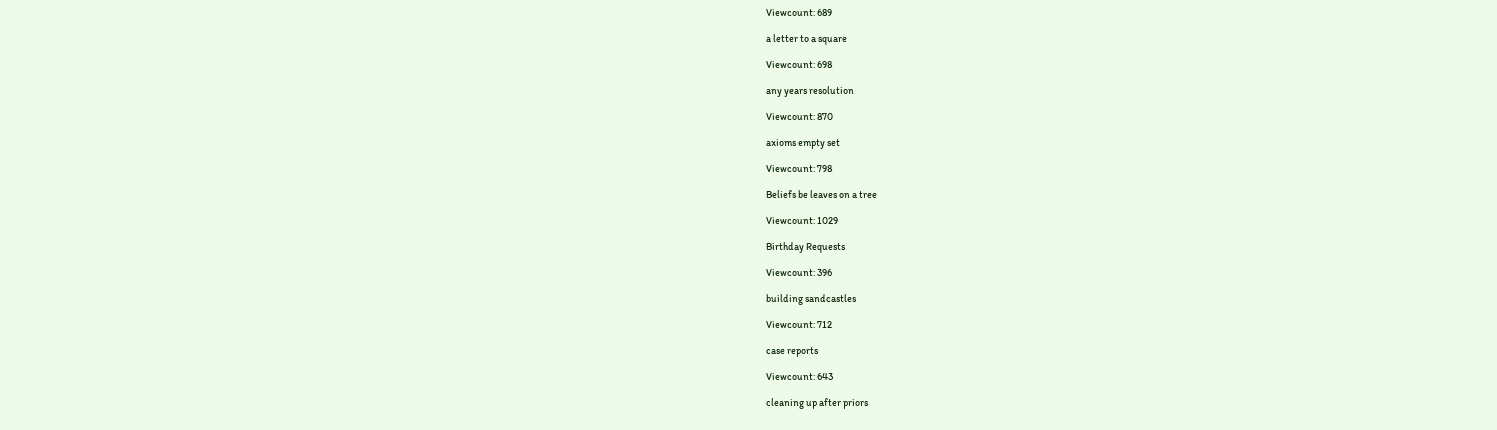Viewcount: 689

a letter to a square

Viewcount: 698

any years resolution

Viewcount: 870

axioms empty set

Viewcount: 798

Beliefs be leaves on a tree

Viewcount: 1029

Birthday Requests

Viewcount: 396

building sandcastles

Viewcount: 712

case reports

Viewcount: 643

cleaning up after priors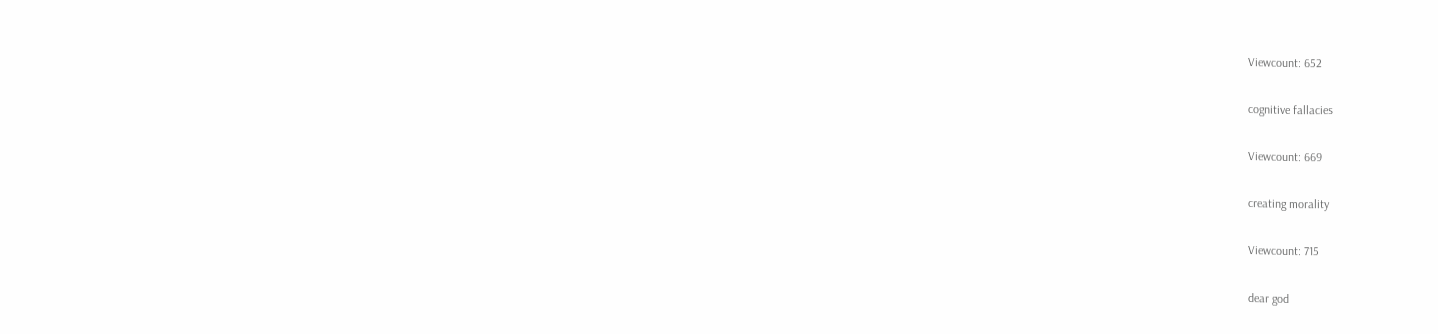Viewcount: 652

cognitive fallacies

Viewcount: 669

creating morality

Viewcount: 715

dear god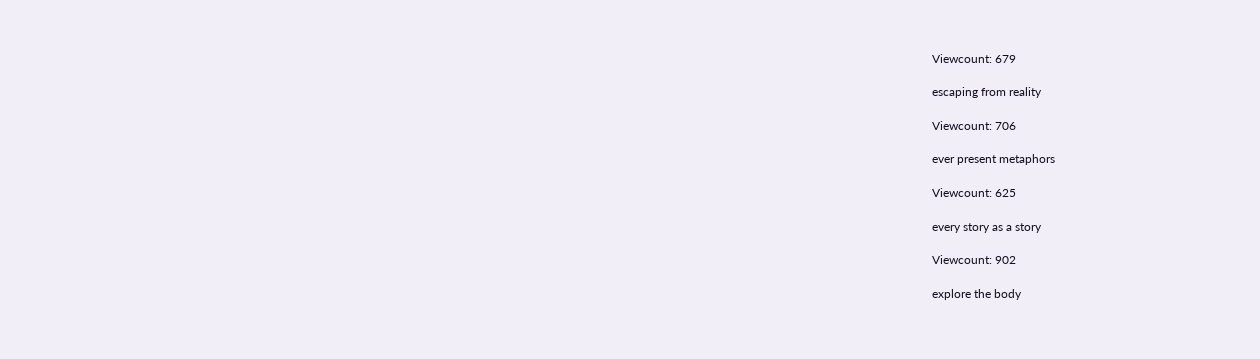Viewcount: 679

escaping from reality

Viewcount: 706

ever present metaphors

Viewcount: 625

every story as a story

Viewcount: 902

explore the body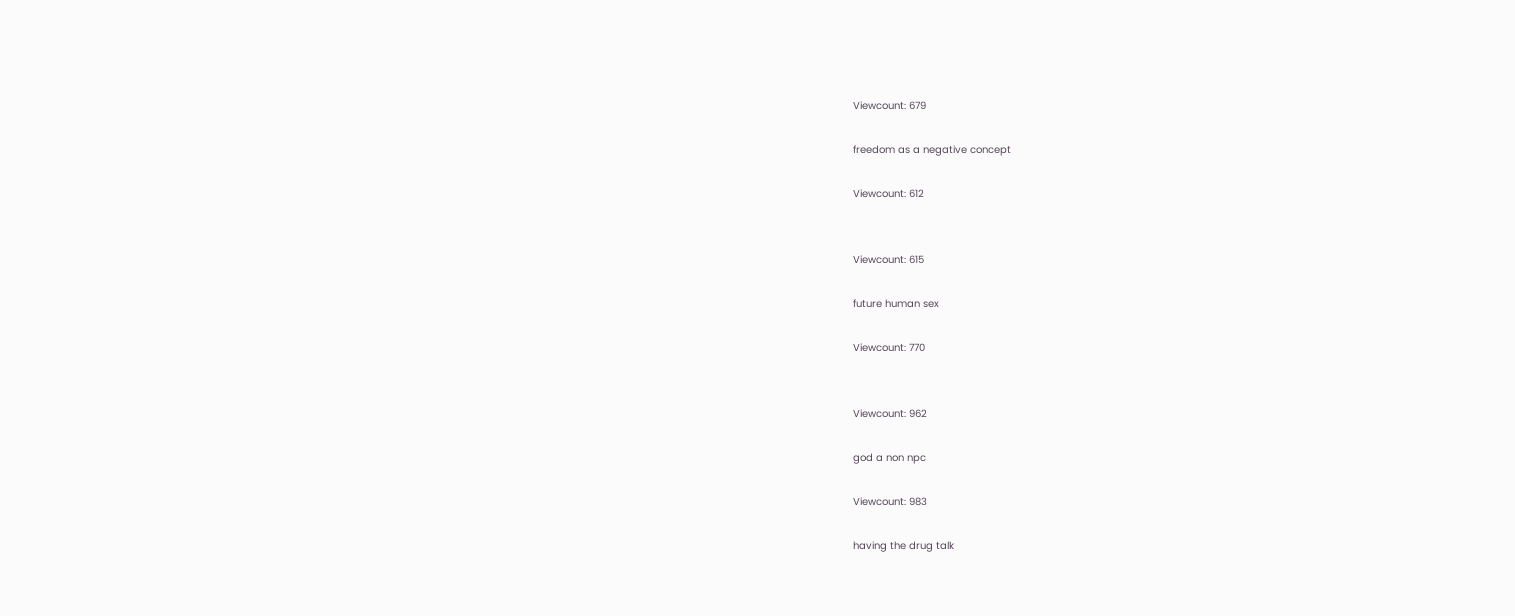Viewcount: 679

freedom as a negative concept

Viewcount: 612


Viewcount: 615

future human sex

Viewcount: 770


Viewcount: 962

god a non npc

Viewcount: 983

having the drug talk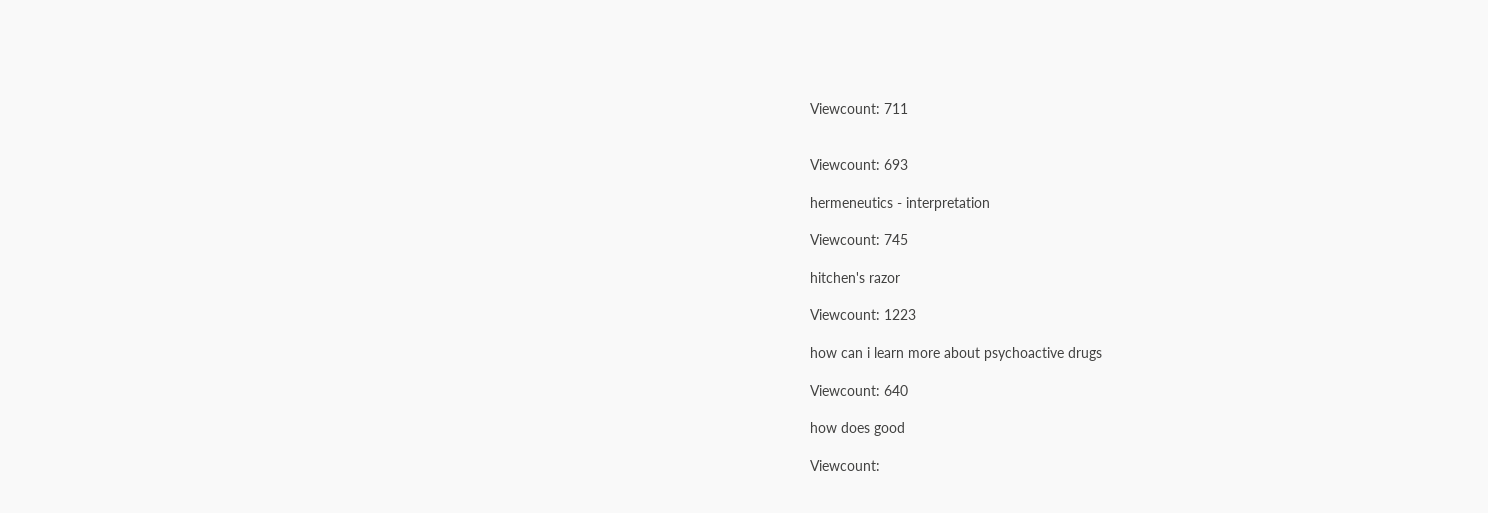Viewcount: 711


Viewcount: 693

hermeneutics - interpretation

Viewcount: 745

hitchen's razor

Viewcount: 1223

how can i learn more about psychoactive drugs

Viewcount: 640

how does good

Viewcount: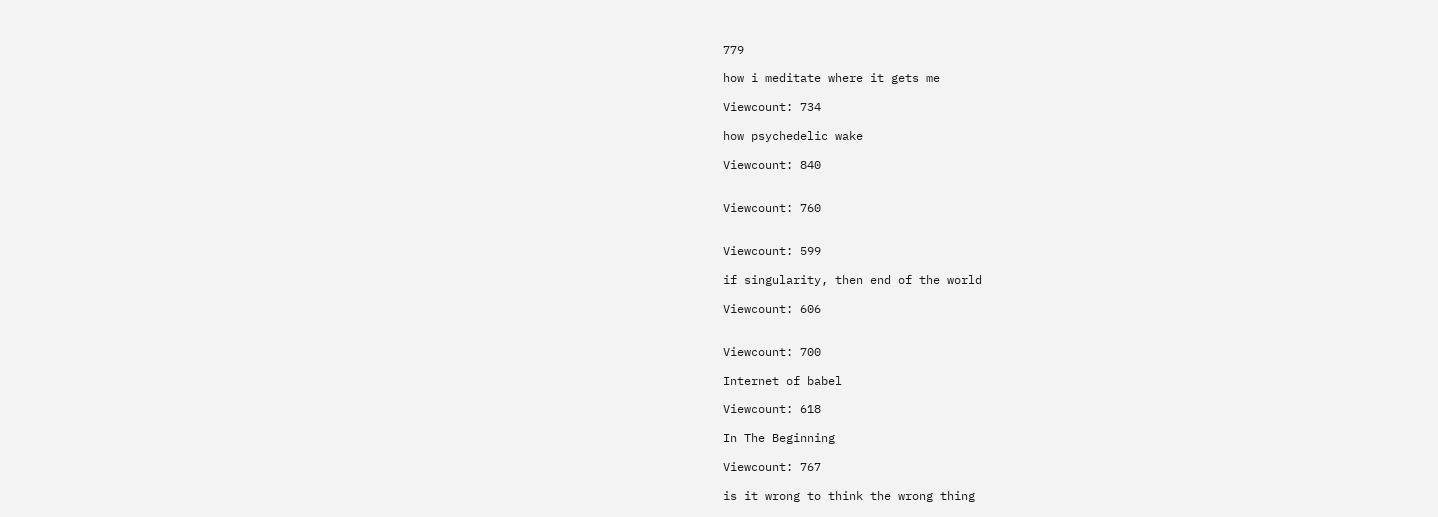779

how i meditate where it gets me

Viewcount: 734

how psychedelic wake

Viewcount: 840


Viewcount: 760


Viewcount: 599

if singularity, then end of the world

Viewcount: 606


Viewcount: 700

Internet of babel

Viewcount: 618

In The Beginning

Viewcount: 767

is it wrong to think the wrong thing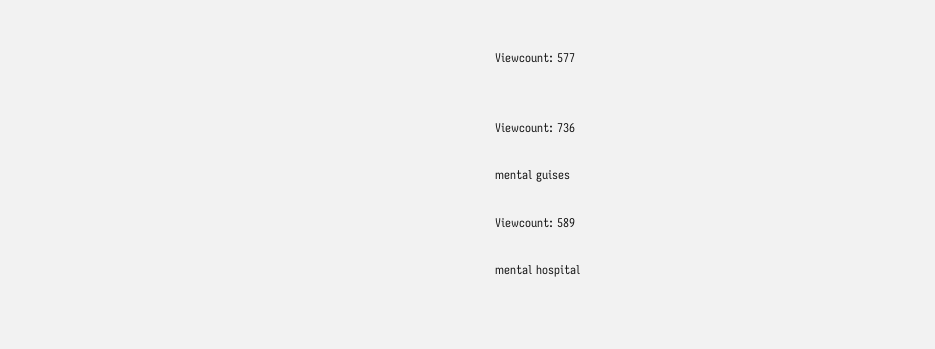Viewcount: 577


Viewcount: 736

mental guises

Viewcount: 589

mental hospital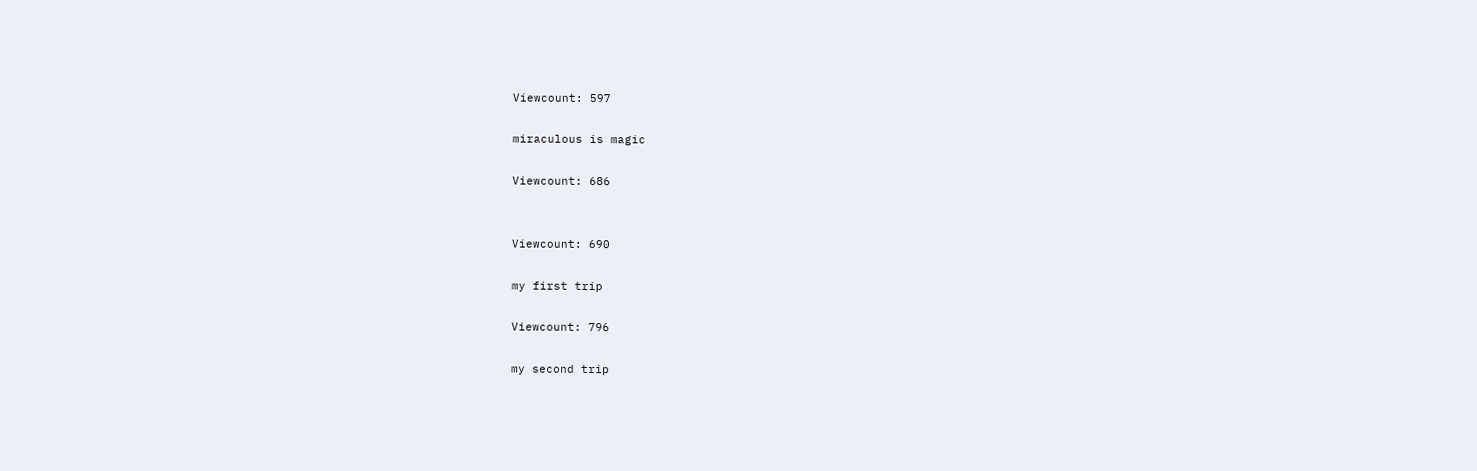Viewcount: 597

miraculous is magic

Viewcount: 686


Viewcount: 690

my first trip

Viewcount: 796

my second trip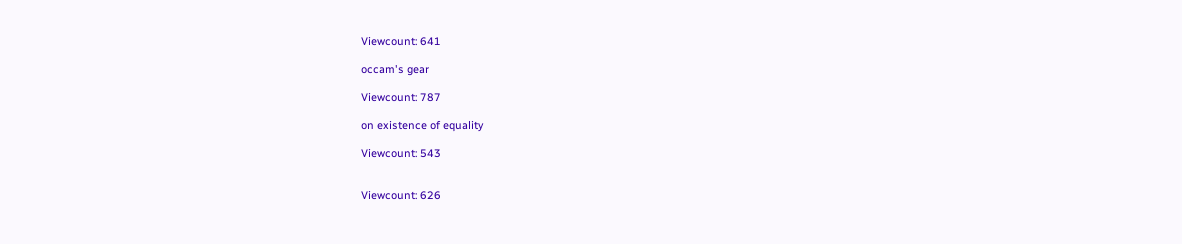Viewcount: 641

occam's gear

Viewcount: 787

on existence of equality

Viewcount: 543


Viewcount: 626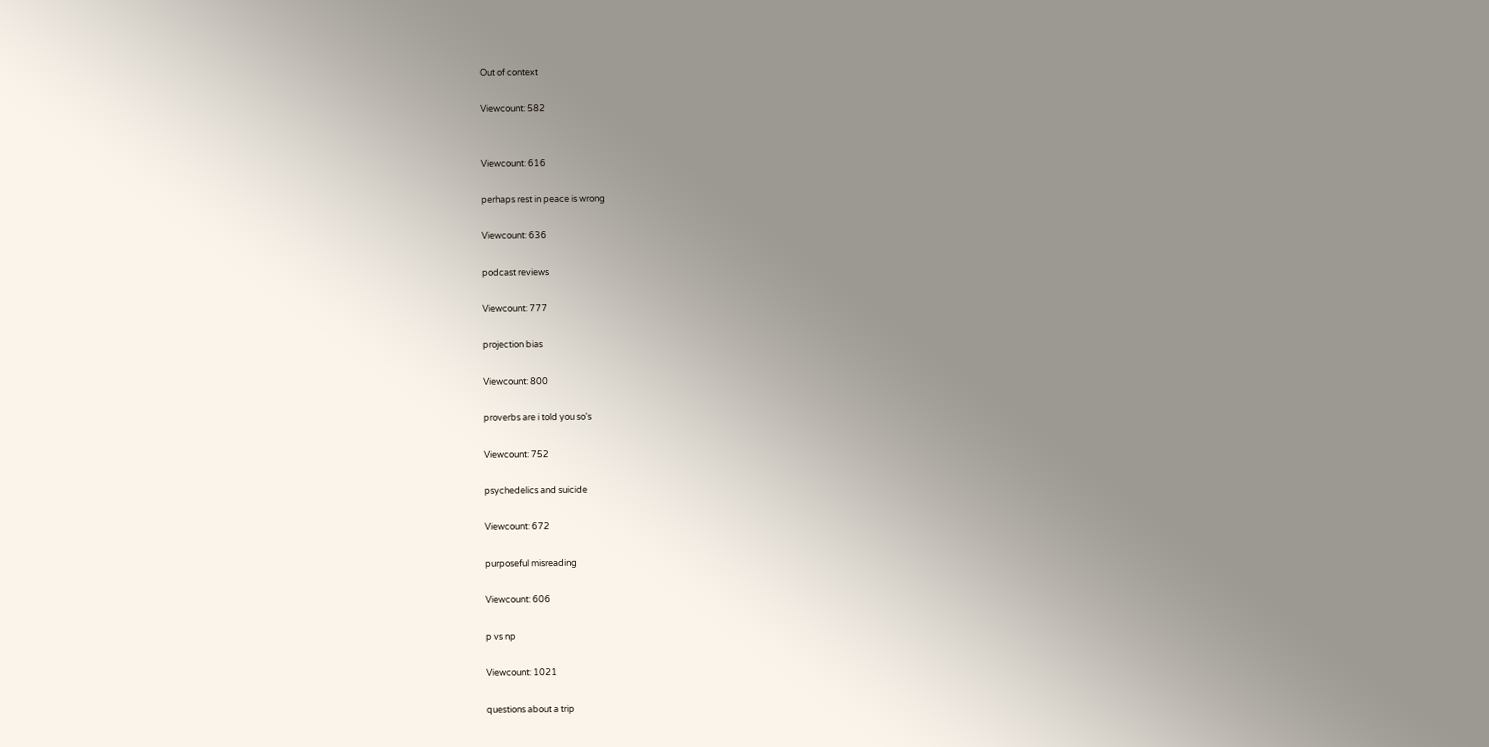Out of context

Viewcount: 582


Viewcount: 616

perhaps rest in peace is wrong

Viewcount: 636

podcast reviews

Viewcount: 777

projection bias

Viewcount: 800

proverbs are i told you so's

Viewcount: 752

psychedelics and suicide

Viewcount: 672

purposeful misreading

Viewcount: 606

p vs np

Viewcount: 1021

questions about a trip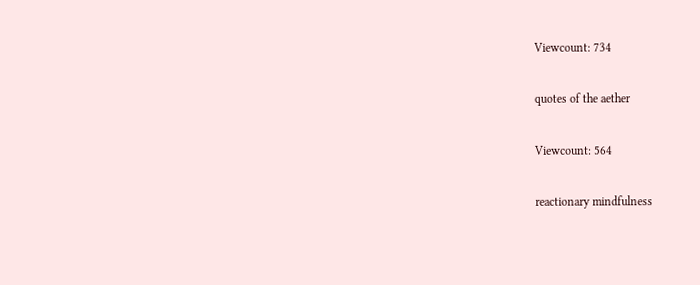Viewcount: 734

quotes of the aether

Viewcount: 564

reactionary mindfulness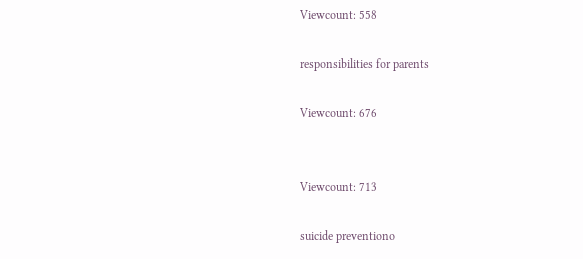Viewcount: 558

responsibilities for parents

Viewcount: 676


Viewcount: 713

suicide preventiono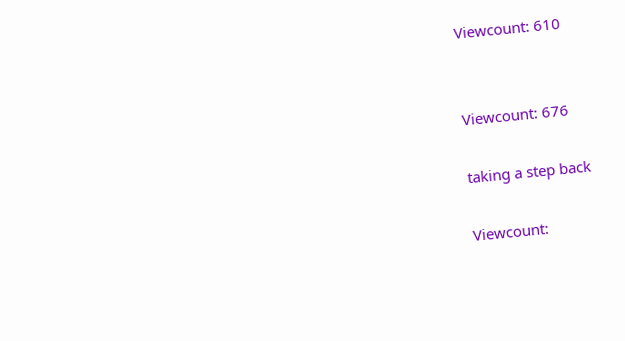Viewcount: 610


Viewcount: 676

taking a step back

Viewcount: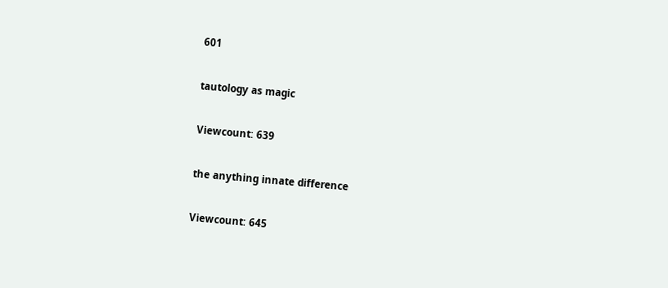601

tautology as magic

Viewcount: 639

the anything innate difference

Viewcount: 645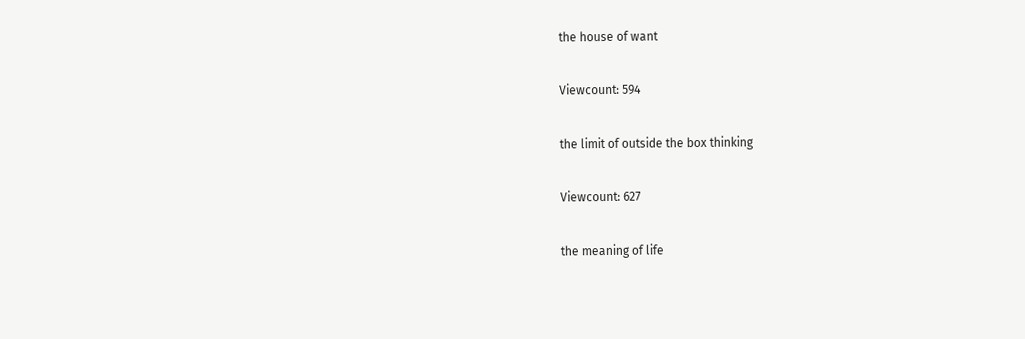the house of want

Viewcount: 594

the limit of outside the box thinking

Viewcount: 627

the meaning of life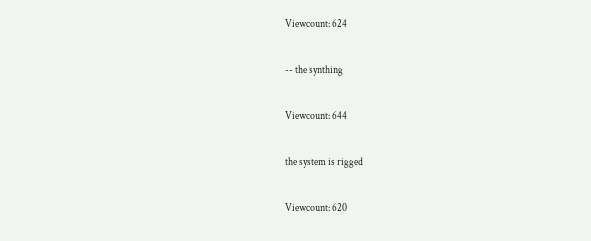Viewcount: 624

-- the synthing

Viewcount: 644

the system is rigged

Viewcount: 620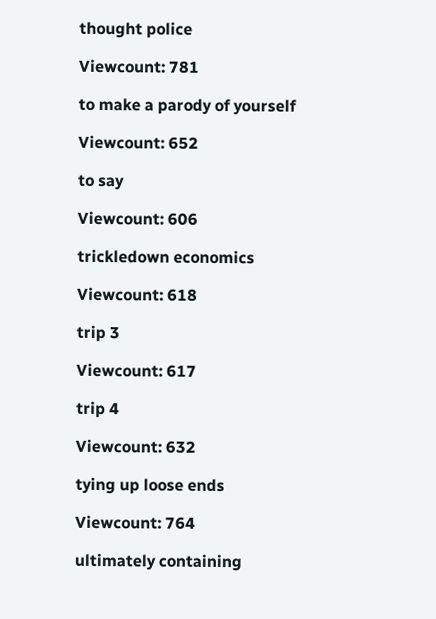thought police

Viewcount: 781

to make a parody of yourself

Viewcount: 652

to say

Viewcount: 606

trickledown economics

Viewcount: 618

trip 3

Viewcount: 617

trip 4

Viewcount: 632

tying up loose ends

Viewcount: 764

ultimately containing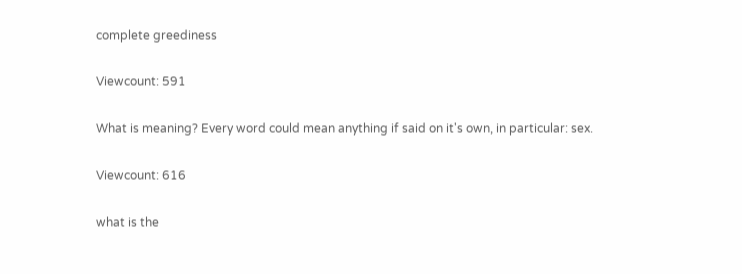complete greediness

Viewcount: 591

What is meaning? Every word could mean anything if said on it's own, in particular: sex.

Viewcount: 616

what is the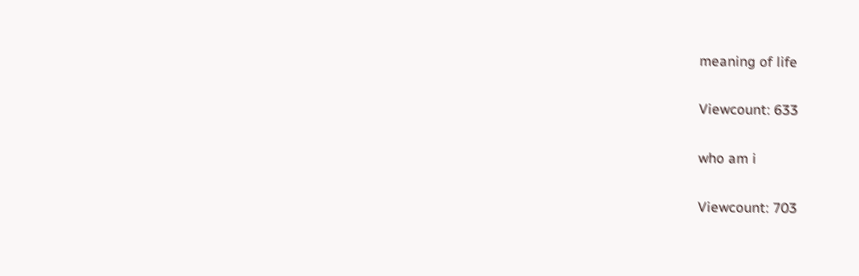meaning of life

Viewcount: 633

who am i

Viewcount: 703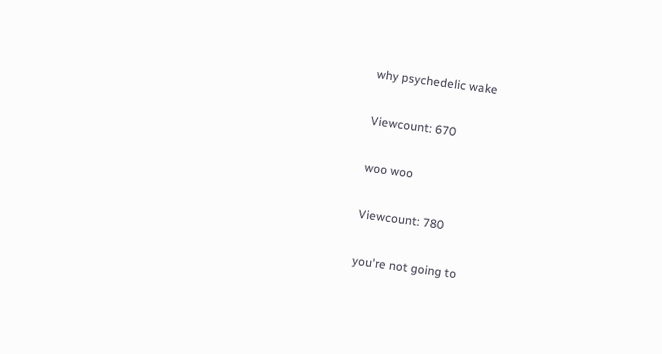why psychedelic wake

Viewcount: 670

woo woo

Viewcount: 780

you're not going to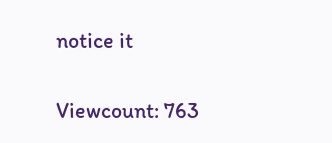notice it

Viewcount: 763